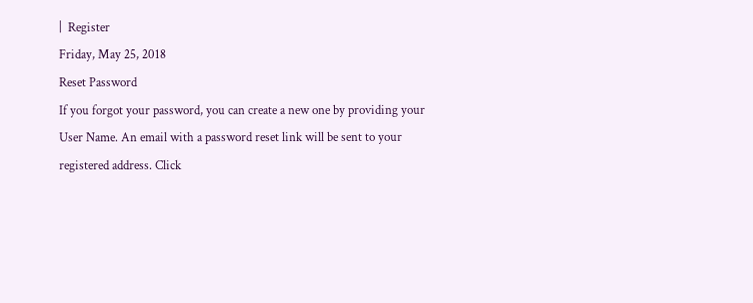|  Register
Friday, May 25, 2018
Reset Password
If you forgot your password, you can create a new one by providing your User Name. An email with a password reset link will be sent to your registered address. Click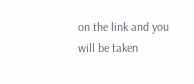on the link and you will be taken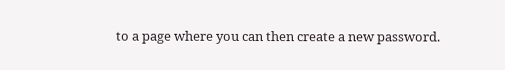to a page where you can then create a new password.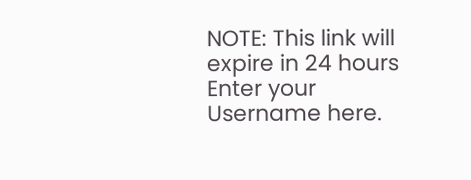NOTE: This link will expire in 24 hours
Enter your Username here.